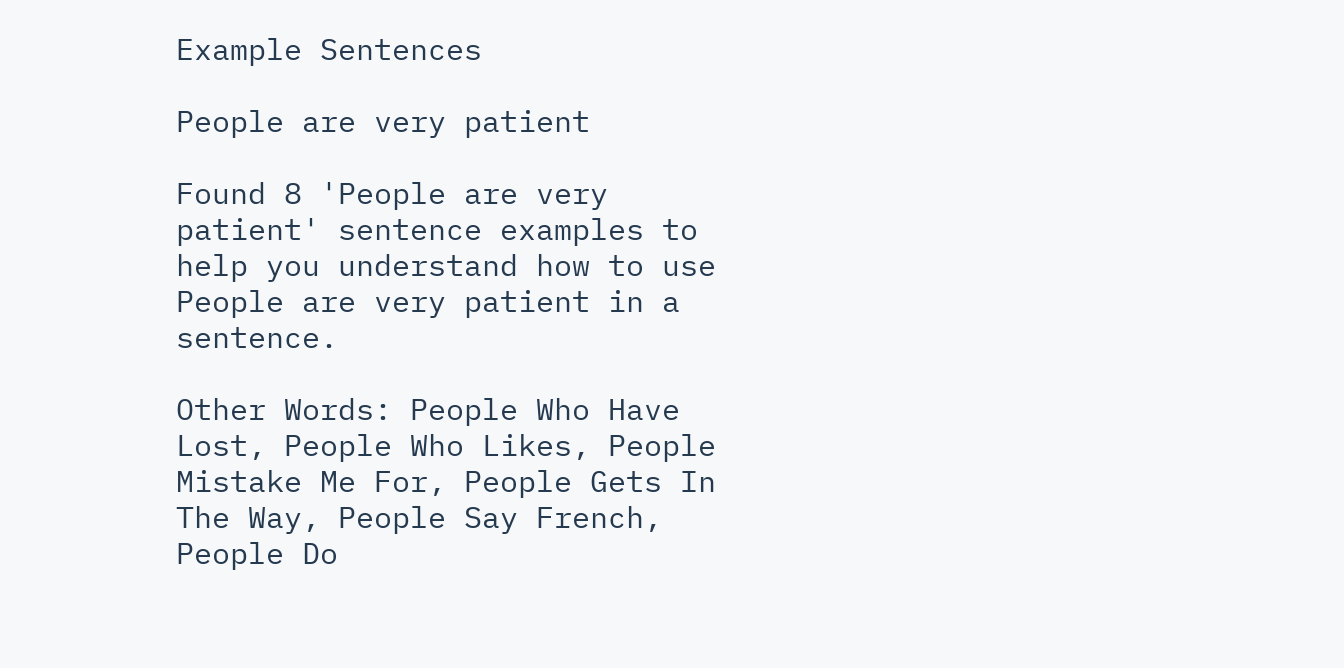Example Sentences

People are very patient

Found 8 'People are very patient' sentence examples to help you understand how to use People are very patient in a sentence.

Other Words: People Who Have Lost, People Who Likes, People Mistake Me For, People Gets In The Way, People Say French, People Do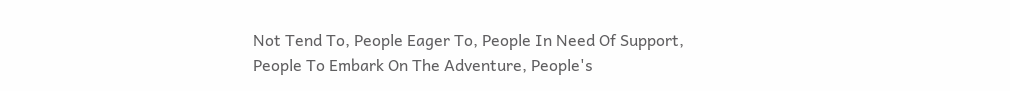Not Tend To, People Eager To, People In Need Of Support, People To Embark On The Adventure, People's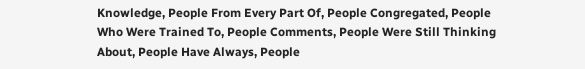Knowledge, People From Every Part Of, People Congregated, People Who Were Trained To, People Comments, People Were Still Thinking About, People Have Always, People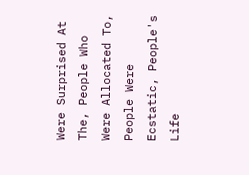Were Surprised At The, People Who Were Allocated To, People Were Ecstatic, People's Life